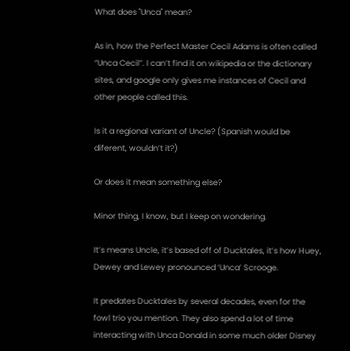What does "Unca" mean?

As in, how the Perfect Master Cecil Adams is often called “Unca Cecil”. I can’t find it on wikipedia or the dictionary sites, and google only gives me instances of Cecil and other people called this.

Is it a regional variant of Uncle? (Spanish would be diferent, wouldn’t it?)

Or does it mean something else?

Minor thing, I know, but I keep on wondering.

It’s means Uncle, it’s based off of Ducktales, it’s how Huey, Dewey and Lewey pronounced ‘Unca’ Scrooge.

It predates Ducktales by several decades, even for the fowl trio you mention. They also spend a lot of time interacting with Unca Donald in some much older Disney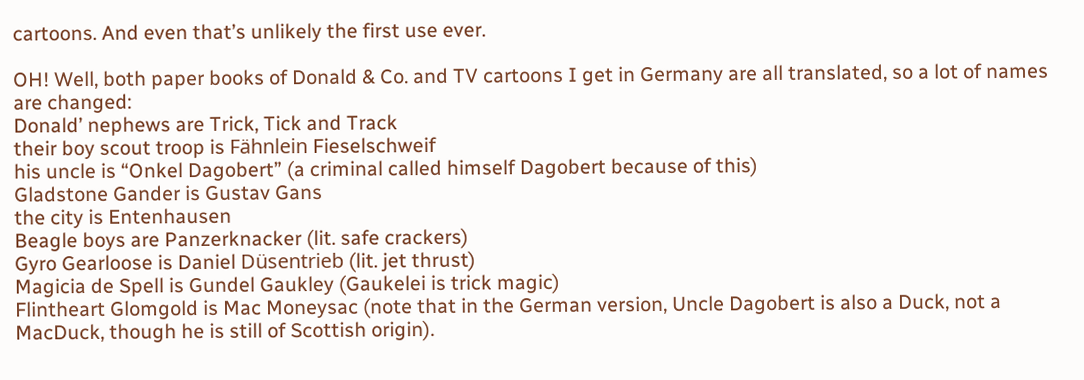cartoons. And even that’s unlikely the first use ever.

OH! Well, both paper books of Donald & Co. and TV cartoons I get in Germany are all translated, so a lot of names are changed:
Donald’ nephews are Trick, Tick and Track
their boy scout troop is Fähnlein Fieselschweif
his uncle is “Onkel Dagobert” (a criminal called himself Dagobert because of this)
Gladstone Gander is Gustav Gans
the city is Entenhausen
Beagle boys are Panzerknacker (lit. safe crackers)
Gyro Gearloose is Daniel Düsentrieb (lit. jet thrust)
Magicia de Spell is Gundel Gaukley (Gaukelei is trick magic)
Flintheart Glomgold is Mac Moneysac (note that in the German version, Uncle Dagobert is also a Duck, not a MacDuck, though he is still of Scottish origin).